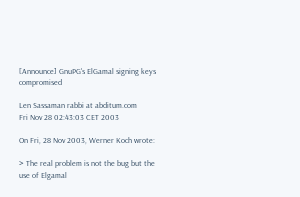[Announce] GnuPG's ElGamal signing keys compromised

Len Sassaman rabbi at abditum.com
Fri Nov 28 02:43:03 CET 2003

On Fri, 28 Nov 2003, Werner Koch wrote:

> The real problem is not the bug but the use of Elgamal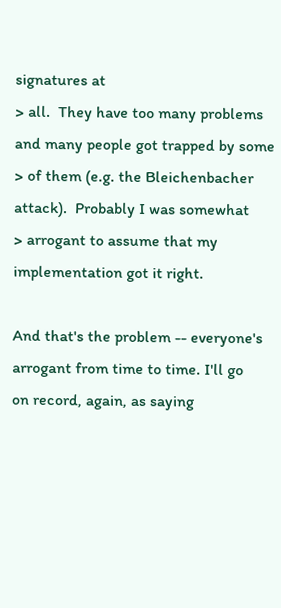signatures at
> all.  They have too many problems and many people got trapped by some
> of them (e.g. the Bleichenbacher attack).  Probably I was somewhat
> arrogant to assume that my implementation got it right.

And that's the problem -- everyone's arrogant from time to time. I'll go
on record, again, as saying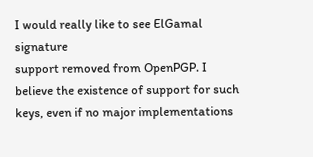I would really like to see ElGamal signature
support removed from OpenPGP. I believe the existence of support for such
keys, even if no major implementations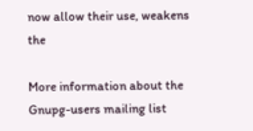now allow their use, weakens the

More information about the Gnupg-users mailing list